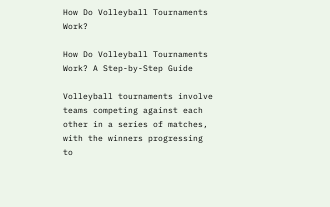How Do Volleyball Tournaments Work?

How Do Volleyball Tournaments Work? A Step-by-Step Guide

Volleyball tournaments involve teams competing against each other in a series of matches, with the winners progressing to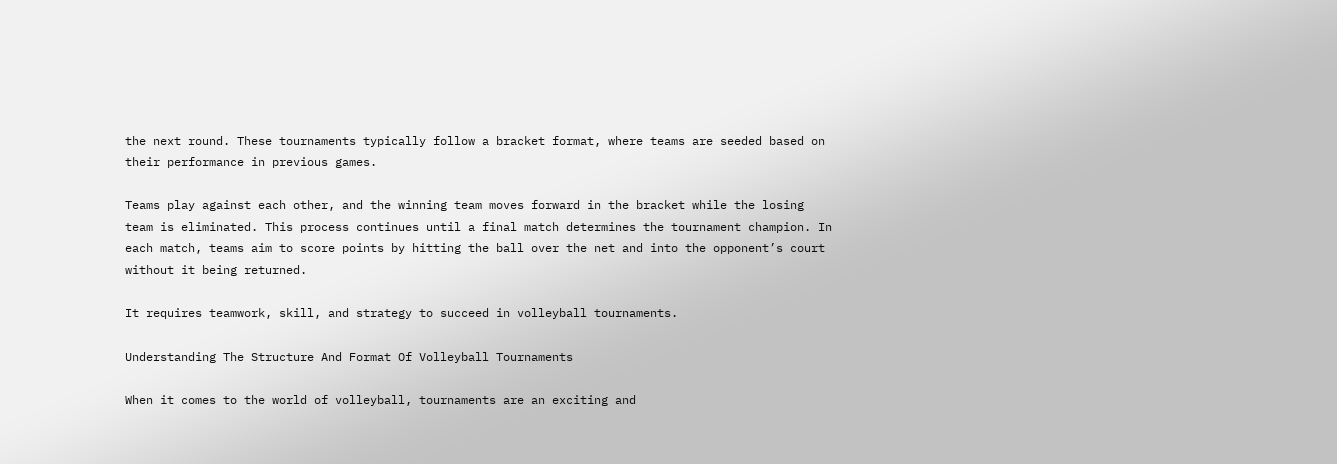the next round. These tournaments typically follow a bracket format, where teams are seeded based on their performance in previous games.

Teams play against each other, and the winning team moves forward in the bracket while the losing team is eliminated. This process continues until a final match determines the tournament champion. In each match, teams aim to score points by hitting the ball over the net and into the opponent’s court without it being returned.

It requires teamwork, skill, and strategy to succeed in volleyball tournaments.

Understanding The Structure And Format Of Volleyball Tournaments

When it comes to the world of volleyball, tournaments are an exciting and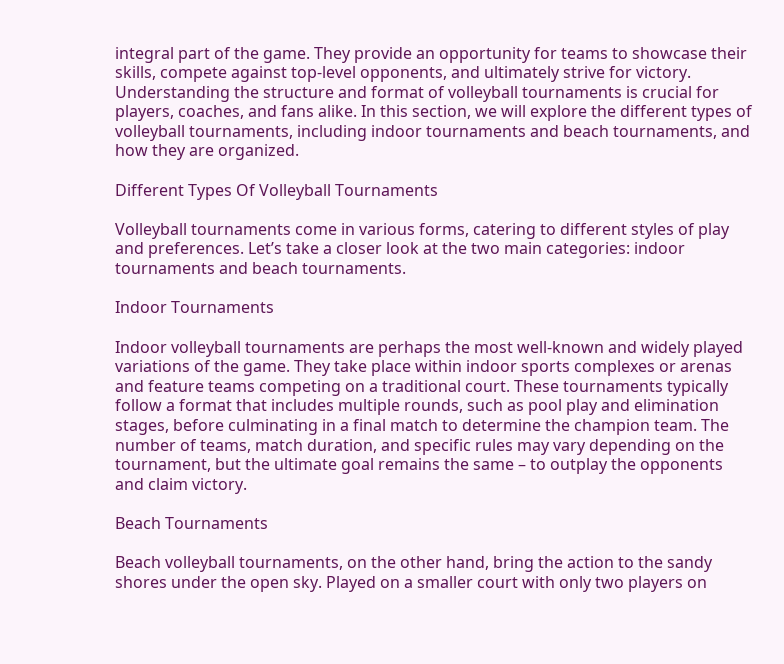integral part of the game. They provide an opportunity for teams to showcase their skills, compete against top-level opponents, and ultimately strive for victory. Understanding the structure and format of volleyball tournaments is crucial for players, coaches, and fans alike. In this section, we will explore the different types of volleyball tournaments, including indoor tournaments and beach tournaments, and how they are organized.

Different Types Of Volleyball Tournaments

Volleyball tournaments come in various forms, catering to different styles of play and preferences. Let’s take a closer look at the two main categories: indoor tournaments and beach tournaments.

Indoor Tournaments

Indoor volleyball tournaments are perhaps the most well-known and widely played variations of the game. They take place within indoor sports complexes or arenas and feature teams competing on a traditional court. These tournaments typically follow a format that includes multiple rounds, such as pool play and elimination stages, before culminating in a final match to determine the champion team. The number of teams, match duration, and specific rules may vary depending on the tournament, but the ultimate goal remains the same – to outplay the opponents and claim victory.

Beach Tournaments

Beach volleyball tournaments, on the other hand, bring the action to the sandy shores under the open sky. Played on a smaller court with only two players on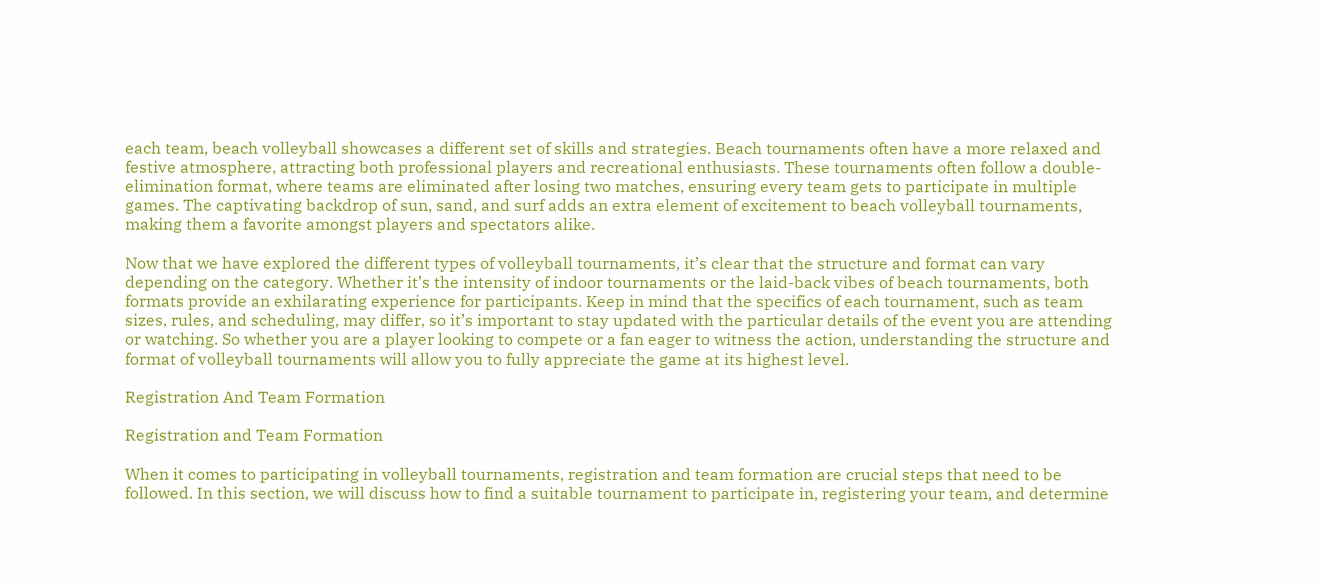each team, beach volleyball showcases a different set of skills and strategies. Beach tournaments often have a more relaxed and festive atmosphere, attracting both professional players and recreational enthusiasts. These tournaments often follow a double-elimination format, where teams are eliminated after losing two matches, ensuring every team gets to participate in multiple games. The captivating backdrop of sun, sand, and surf adds an extra element of excitement to beach volleyball tournaments, making them a favorite amongst players and spectators alike.

Now that we have explored the different types of volleyball tournaments, it’s clear that the structure and format can vary depending on the category. Whether it’s the intensity of indoor tournaments or the laid-back vibes of beach tournaments, both formats provide an exhilarating experience for participants. Keep in mind that the specifics of each tournament, such as team sizes, rules, and scheduling, may differ, so it’s important to stay updated with the particular details of the event you are attending or watching. So whether you are a player looking to compete or a fan eager to witness the action, understanding the structure and format of volleyball tournaments will allow you to fully appreciate the game at its highest level.

Registration And Team Formation

Registration and Team Formation

When it comes to participating in volleyball tournaments, registration and team formation are crucial steps that need to be followed. In this section, we will discuss how to find a suitable tournament to participate in, registering your team, and determine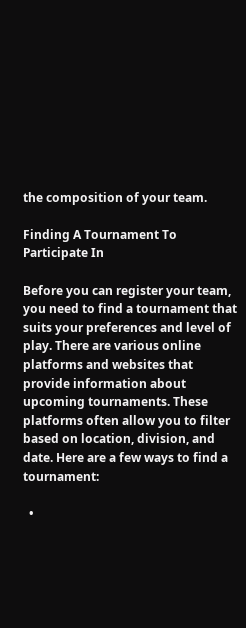the composition of your team.

Finding A Tournament To Participate In

Before you can register your team, you need to find a tournament that suits your preferences and level of play. There are various online platforms and websites that provide information about upcoming tournaments. These platforms often allow you to filter based on location, division, and date. Here are a few ways to find a tournament:

  •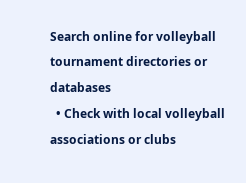Search online for volleyball tournament directories or databases
  • Check with local volleyball associations or clubs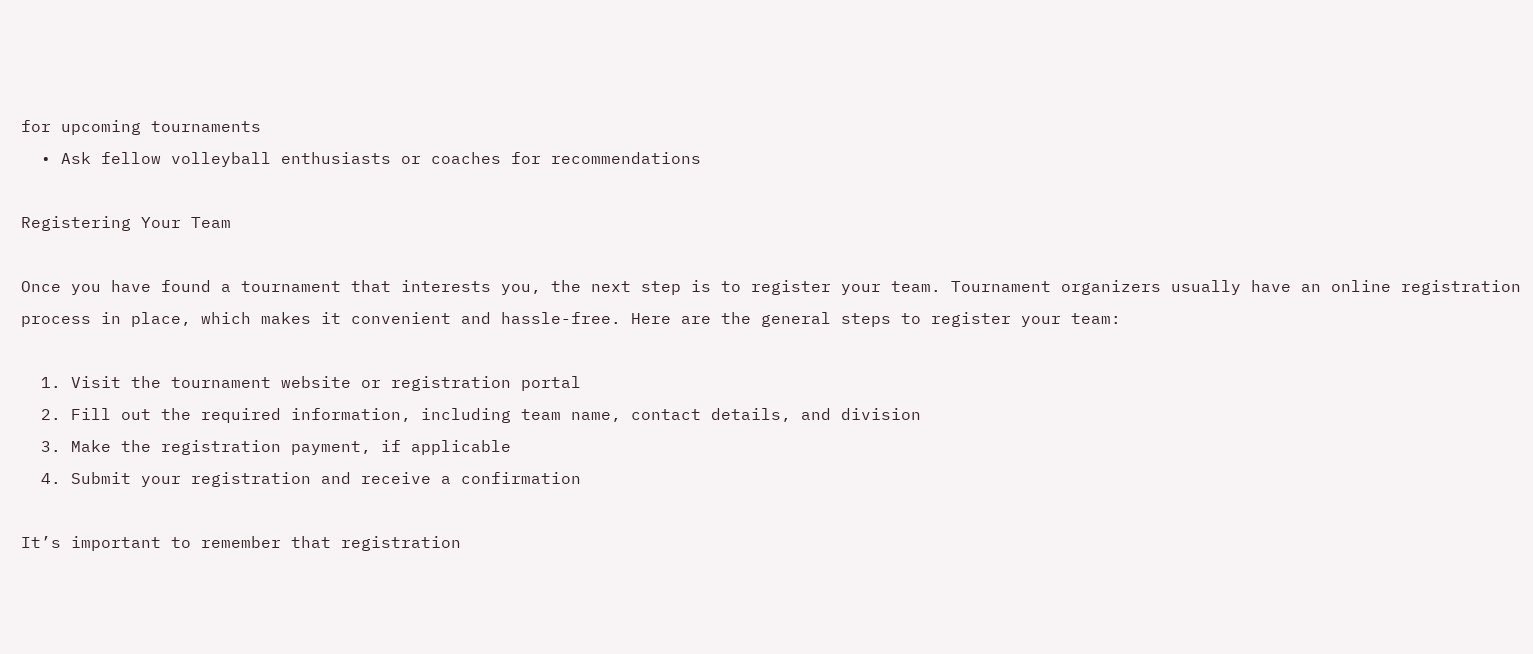for upcoming tournaments
  • Ask fellow volleyball enthusiasts or coaches for recommendations

Registering Your Team

Once you have found a tournament that interests you, the next step is to register your team. Tournament organizers usually have an online registration process in place, which makes it convenient and hassle-free. Here are the general steps to register your team:

  1. Visit the tournament website or registration portal
  2. Fill out the required information, including team name, contact details, and division
  3. Make the registration payment, if applicable
  4. Submit your registration and receive a confirmation

It’s important to remember that registration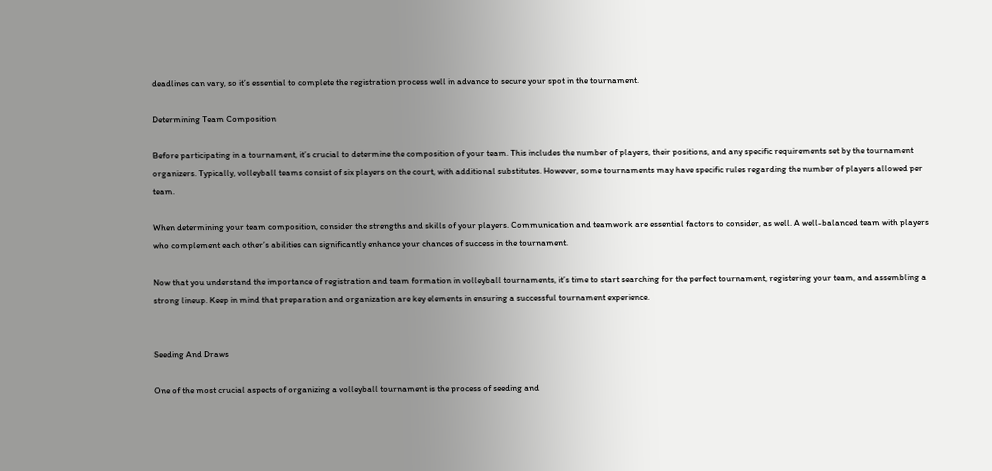deadlines can vary, so it’s essential to complete the registration process well in advance to secure your spot in the tournament.

Determining Team Composition

Before participating in a tournament, it’s crucial to determine the composition of your team. This includes the number of players, their positions, and any specific requirements set by the tournament organizers. Typically, volleyball teams consist of six players on the court, with additional substitutes. However, some tournaments may have specific rules regarding the number of players allowed per team.

When determining your team composition, consider the strengths and skills of your players. Communication and teamwork are essential factors to consider, as well. A well-balanced team with players who complement each other’s abilities can significantly enhance your chances of success in the tournament.

Now that you understand the importance of registration and team formation in volleyball tournaments, it’s time to start searching for the perfect tournament, registering your team, and assembling a strong lineup. Keep in mind that preparation and organization are key elements in ensuring a successful tournament experience.


Seeding And Draws

One of the most crucial aspects of organizing a volleyball tournament is the process of seeding and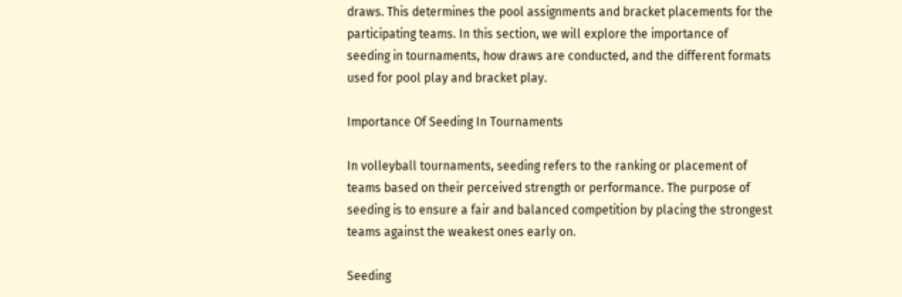draws. This determines the pool assignments and bracket placements for the participating teams. In this section, we will explore the importance of seeding in tournaments, how draws are conducted, and the different formats used for pool play and bracket play.

Importance Of Seeding In Tournaments

In volleyball tournaments, seeding refers to the ranking or placement of teams based on their perceived strength or performance. The purpose of seeding is to ensure a fair and balanced competition by placing the strongest teams against the weakest ones early on.

Seeding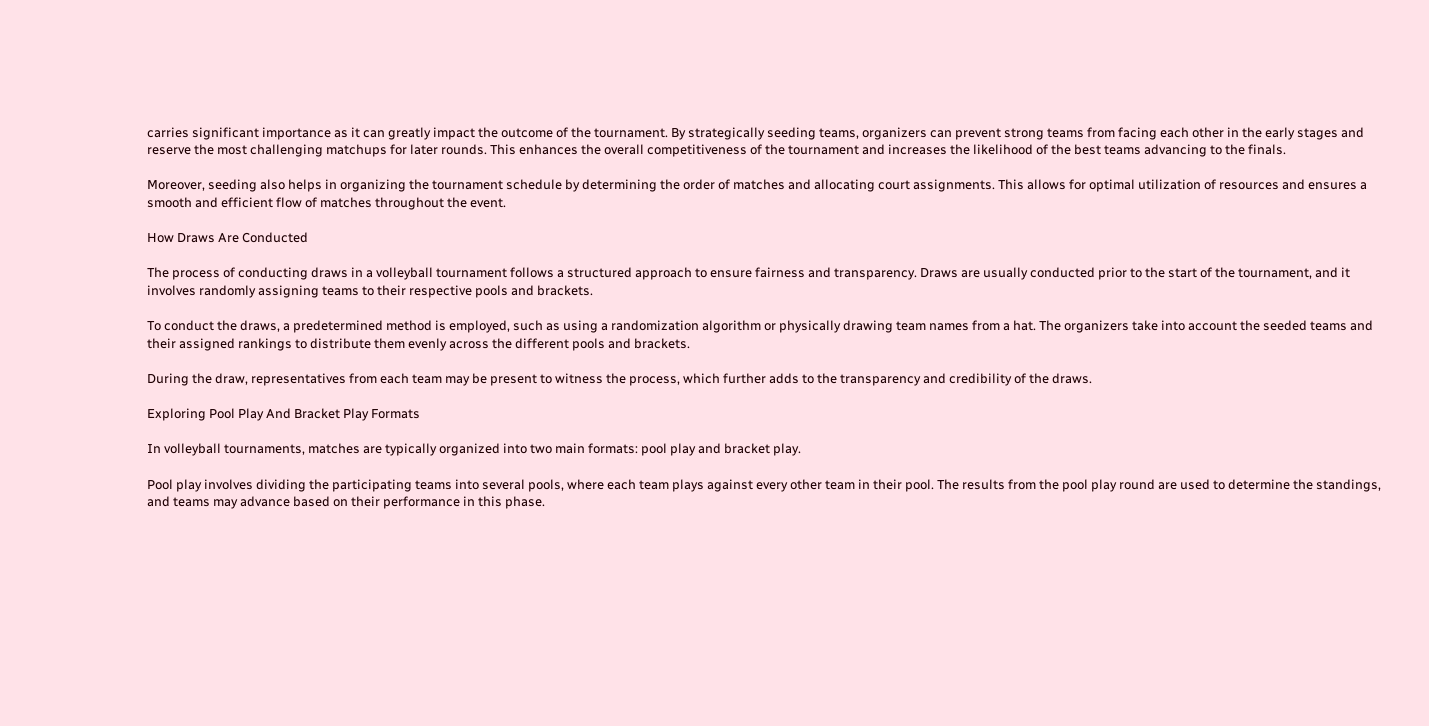carries significant importance as it can greatly impact the outcome of the tournament. By strategically seeding teams, organizers can prevent strong teams from facing each other in the early stages and reserve the most challenging matchups for later rounds. This enhances the overall competitiveness of the tournament and increases the likelihood of the best teams advancing to the finals.

Moreover, seeding also helps in organizing the tournament schedule by determining the order of matches and allocating court assignments. This allows for optimal utilization of resources and ensures a smooth and efficient flow of matches throughout the event.

How Draws Are Conducted

The process of conducting draws in a volleyball tournament follows a structured approach to ensure fairness and transparency. Draws are usually conducted prior to the start of the tournament, and it involves randomly assigning teams to their respective pools and brackets.

To conduct the draws, a predetermined method is employed, such as using a randomization algorithm or physically drawing team names from a hat. The organizers take into account the seeded teams and their assigned rankings to distribute them evenly across the different pools and brackets.

During the draw, representatives from each team may be present to witness the process, which further adds to the transparency and credibility of the draws.

Exploring Pool Play And Bracket Play Formats

In volleyball tournaments, matches are typically organized into two main formats: pool play and bracket play.

Pool play involves dividing the participating teams into several pools, where each team plays against every other team in their pool. The results from the pool play round are used to determine the standings, and teams may advance based on their performance in this phase.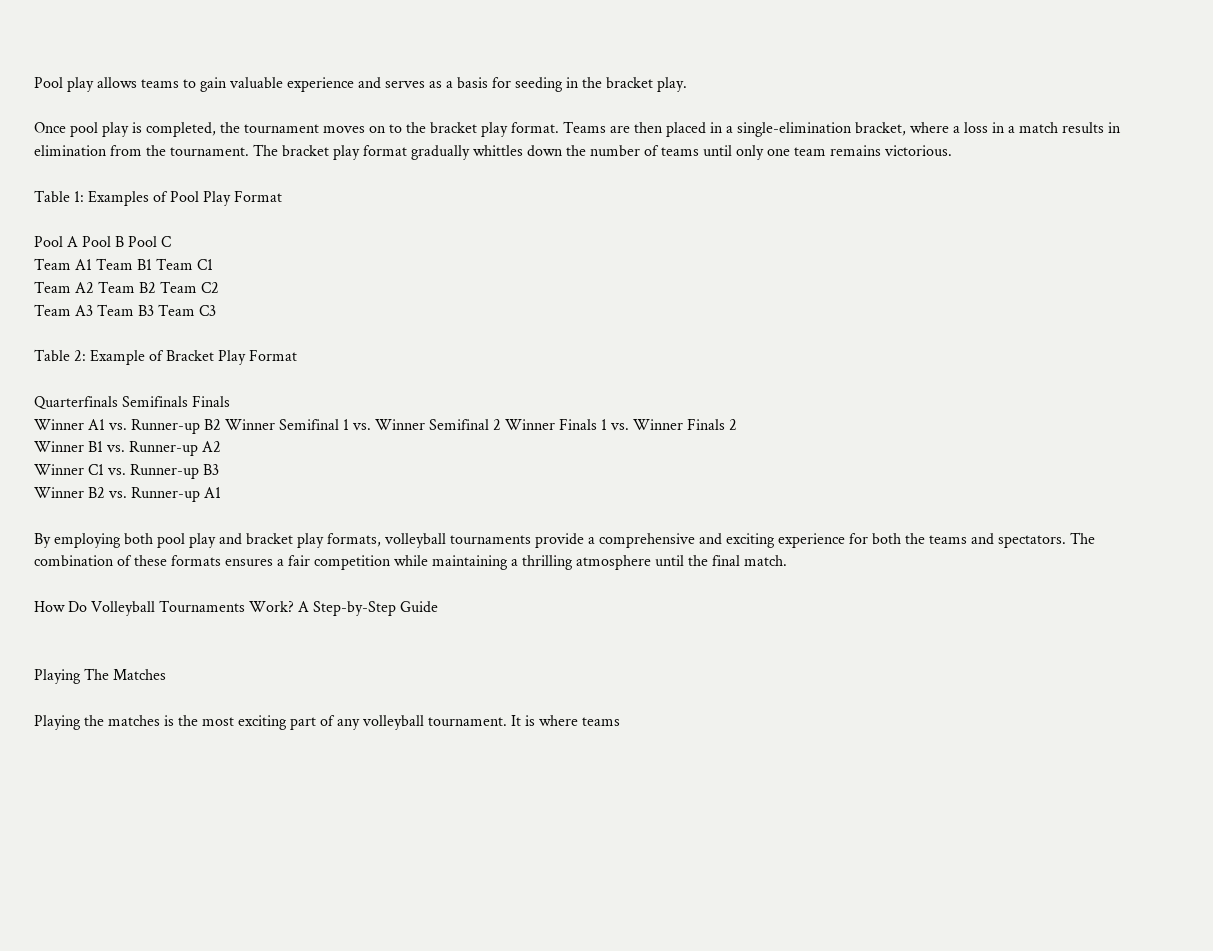Pool play allows teams to gain valuable experience and serves as a basis for seeding in the bracket play.

Once pool play is completed, the tournament moves on to the bracket play format. Teams are then placed in a single-elimination bracket, where a loss in a match results in elimination from the tournament. The bracket play format gradually whittles down the number of teams until only one team remains victorious.

Table 1: Examples of Pool Play Format

Pool A Pool B Pool C
Team A1 Team B1 Team C1
Team A2 Team B2 Team C2
Team A3 Team B3 Team C3

Table 2: Example of Bracket Play Format

Quarterfinals Semifinals Finals
Winner A1 vs. Runner-up B2 Winner Semifinal 1 vs. Winner Semifinal 2 Winner Finals 1 vs. Winner Finals 2
Winner B1 vs. Runner-up A2
Winner C1 vs. Runner-up B3
Winner B2 vs. Runner-up A1

By employing both pool play and bracket play formats, volleyball tournaments provide a comprehensive and exciting experience for both the teams and spectators. The combination of these formats ensures a fair competition while maintaining a thrilling atmosphere until the final match.

How Do Volleyball Tournaments Work? A Step-by-Step Guide


Playing The Matches

Playing the matches is the most exciting part of any volleyball tournament. It is where teams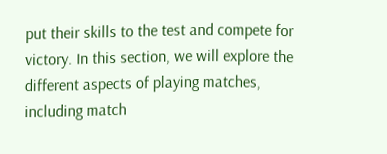put their skills to the test and compete for victory. In this section, we will explore the different aspects of playing matches, including match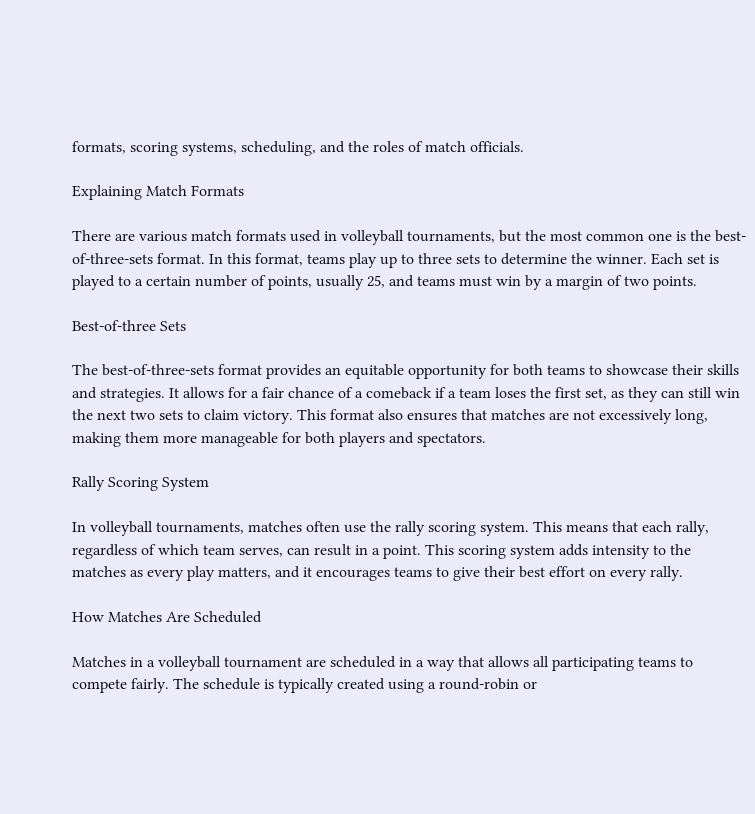formats, scoring systems, scheduling, and the roles of match officials.

Explaining Match Formats

There are various match formats used in volleyball tournaments, but the most common one is the best-of-three-sets format. In this format, teams play up to three sets to determine the winner. Each set is played to a certain number of points, usually 25, and teams must win by a margin of two points.

Best-of-three Sets

The best-of-three-sets format provides an equitable opportunity for both teams to showcase their skills and strategies. It allows for a fair chance of a comeback if a team loses the first set, as they can still win the next two sets to claim victory. This format also ensures that matches are not excessively long, making them more manageable for both players and spectators.

Rally Scoring System

In volleyball tournaments, matches often use the rally scoring system. This means that each rally, regardless of which team serves, can result in a point. This scoring system adds intensity to the matches as every play matters, and it encourages teams to give their best effort on every rally.

How Matches Are Scheduled

Matches in a volleyball tournament are scheduled in a way that allows all participating teams to compete fairly. The schedule is typically created using a round-robin or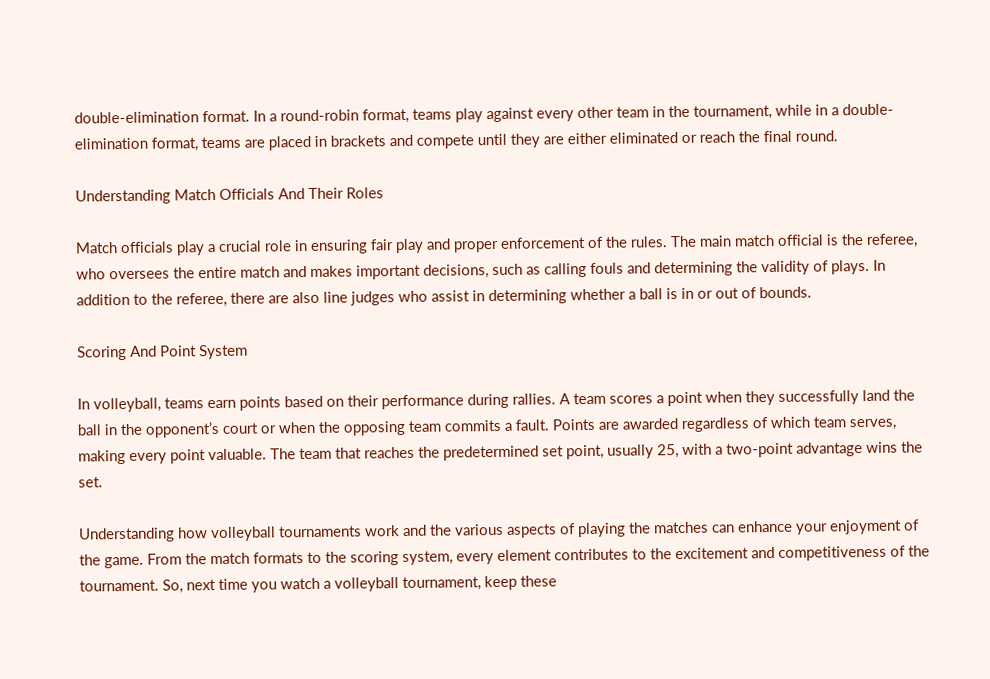double-elimination format. In a round-robin format, teams play against every other team in the tournament, while in a double-elimination format, teams are placed in brackets and compete until they are either eliminated or reach the final round.

Understanding Match Officials And Their Roles

Match officials play a crucial role in ensuring fair play and proper enforcement of the rules. The main match official is the referee, who oversees the entire match and makes important decisions, such as calling fouls and determining the validity of plays. In addition to the referee, there are also line judges who assist in determining whether a ball is in or out of bounds.

Scoring And Point System

In volleyball, teams earn points based on their performance during rallies. A team scores a point when they successfully land the ball in the opponent’s court or when the opposing team commits a fault. Points are awarded regardless of which team serves, making every point valuable. The team that reaches the predetermined set point, usually 25, with a two-point advantage wins the set.

Understanding how volleyball tournaments work and the various aspects of playing the matches can enhance your enjoyment of the game. From the match formats to the scoring system, every element contributes to the excitement and competitiveness of the tournament. So, next time you watch a volleyball tournament, keep these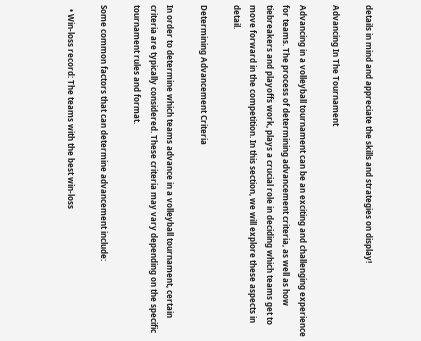details in mind and appreciate the skills and strategies on display!

Advancing In The Tournament

Advancing in a volleyball tournament can be an exciting and challenging experience for teams. The process of determining advancement criteria, as well as how tiebreakers and playoffs work, plays a crucial role in deciding which teams get to move forward in the competition. In this section, we will explore these aspects in detail.

Determining Advancement Criteria

In order to determine which teams advance in a volleyball tournament, certain criteria are typically considered. These criteria may vary depending on the specific tournament rules and format.

Some common factors that can determine advancement include:

  • Win-loss record: The teams with the best win-loss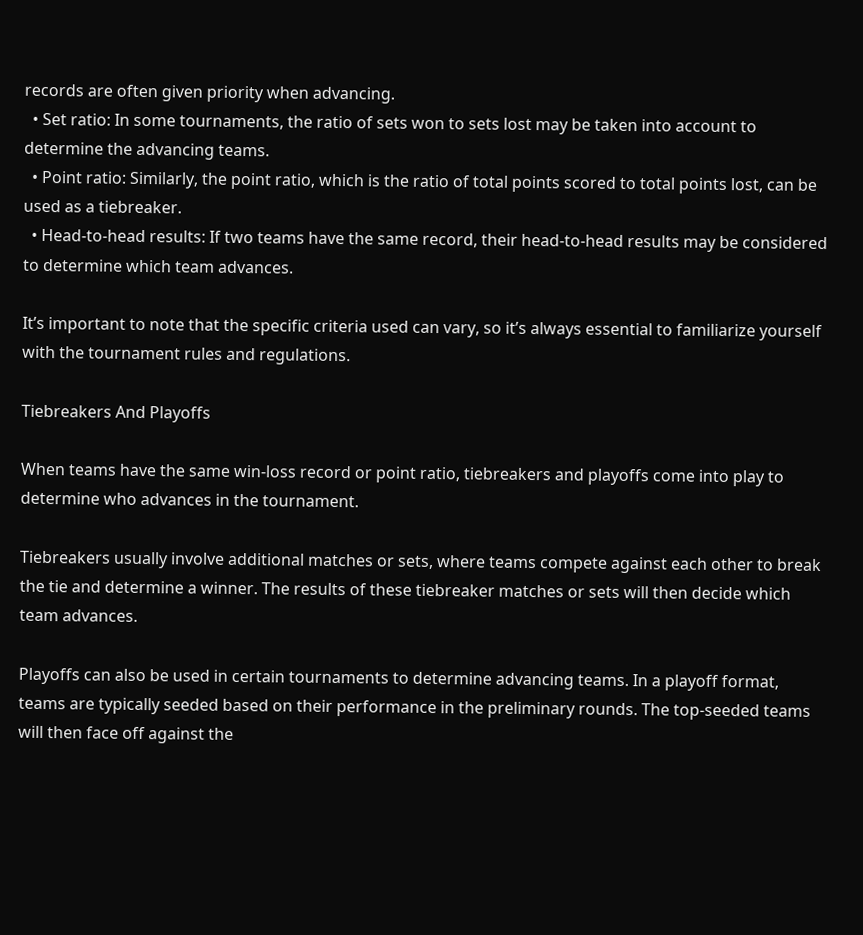records are often given priority when advancing.
  • Set ratio: In some tournaments, the ratio of sets won to sets lost may be taken into account to determine the advancing teams.
  • Point ratio: Similarly, the point ratio, which is the ratio of total points scored to total points lost, can be used as a tiebreaker.
  • Head-to-head results: If two teams have the same record, their head-to-head results may be considered to determine which team advances.

It’s important to note that the specific criteria used can vary, so it’s always essential to familiarize yourself with the tournament rules and regulations.

Tiebreakers And Playoffs

When teams have the same win-loss record or point ratio, tiebreakers and playoffs come into play to determine who advances in the tournament.

Tiebreakers usually involve additional matches or sets, where teams compete against each other to break the tie and determine a winner. The results of these tiebreaker matches or sets will then decide which team advances.

Playoffs can also be used in certain tournaments to determine advancing teams. In a playoff format, teams are typically seeded based on their performance in the preliminary rounds. The top-seeded teams will then face off against the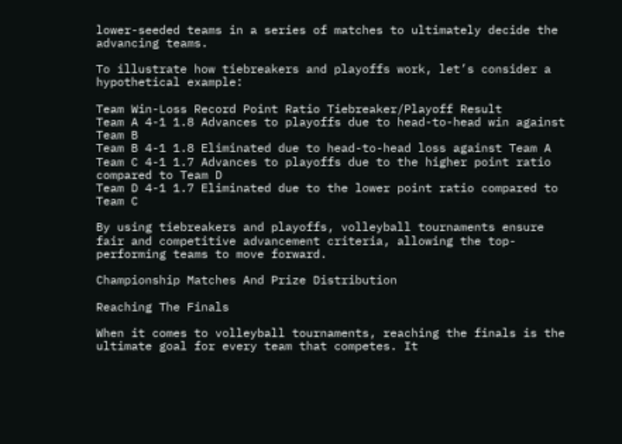lower-seeded teams in a series of matches to ultimately decide the advancing teams.

To illustrate how tiebreakers and playoffs work, let’s consider a hypothetical example:

Team Win-Loss Record Point Ratio Tiebreaker/Playoff Result
Team A 4-1 1.8 Advances to playoffs due to head-to-head win against Team B
Team B 4-1 1.8 Eliminated due to head-to-head loss against Team A
Team C 4-1 1.7 Advances to playoffs due to the higher point ratio compared to Team D
Team D 4-1 1.7 Eliminated due to the lower point ratio compared to Team C

By using tiebreakers and playoffs, volleyball tournaments ensure fair and competitive advancement criteria, allowing the top-performing teams to move forward.

Championship Matches And Prize Distribution

Reaching The Finals

When it comes to volleyball tournaments, reaching the finals is the ultimate goal for every team that competes. It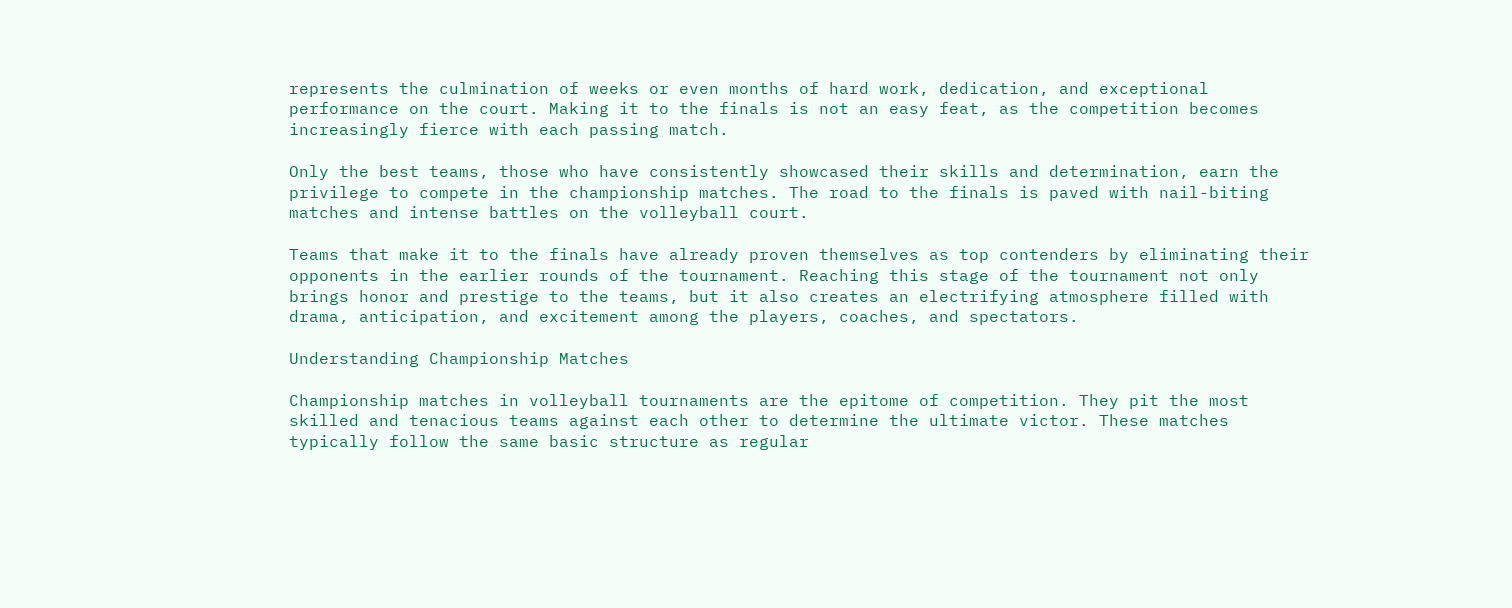represents the culmination of weeks or even months of hard work, dedication, and exceptional performance on the court. Making it to the finals is not an easy feat, as the competition becomes increasingly fierce with each passing match.

Only the best teams, those who have consistently showcased their skills and determination, earn the privilege to compete in the championship matches. The road to the finals is paved with nail-biting matches and intense battles on the volleyball court.

Teams that make it to the finals have already proven themselves as top contenders by eliminating their opponents in the earlier rounds of the tournament. Reaching this stage of the tournament not only brings honor and prestige to the teams, but it also creates an electrifying atmosphere filled with drama, anticipation, and excitement among the players, coaches, and spectators.

Understanding Championship Matches

Championship matches in volleyball tournaments are the epitome of competition. They pit the most skilled and tenacious teams against each other to determine the ultimate victor. These matches typically follow the same basic structure as regular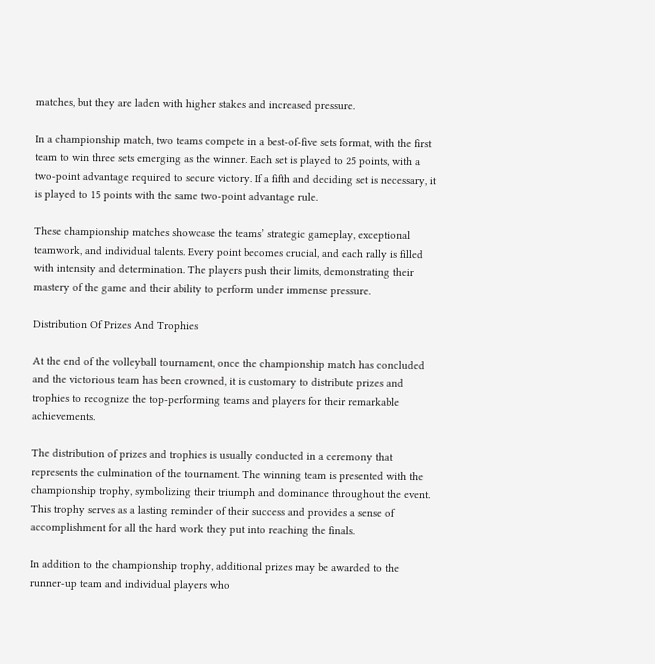matches, but they are laden with higher stakes and increased pressure.

In a championship match, two teams compete in a best-of-five sets format, with the first team to win three sets emerging as the winner. Each set is played to 25 points, with a two-point advantage required to secure victory. If a fifth and deciding set is necessary, it is played to 15 points with the same two-point advantage rule.

These championship matches showcase the teams’ strategic gameplay, exceptional teamwork, and individual talents. Every point becomes crucial, and each rally is filled with intensity and determination. The players push their limits, demonstrating their mastery of the game and their ability to perform under immense pressure.

Distribution Of Prizes And Trophies

At the end of the volleyball tournament, once the championship match has concluded and the victorious team has been crowned, it is customary to distribute prizes and trophies to recognize the top-performing teams and players for their remarkable achievements.

The distribution of prizes and trophies is usually conducted in a ceremony that represents the culmination of the tournament. The winning team is presented with the championship trophy, symbolizing their triumph and dominance throughout the event. This trophy serves as a lasting reminder of their success and provides a sense of accomplishment for all the hard work they put into reaching the finals.

In addition to the championship trophy, additional prizes may be awarded to the runner-up team and individual players who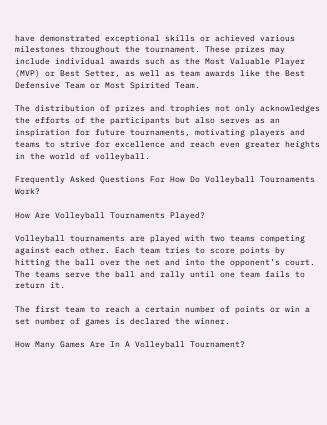have demonstrated exceptional skills or achieved various milestones throughout the tournament. These prizes may include individual awards such as the Most Valuable Player (MVP) or Best Setter, as well as team awards like the Best Defensive Team or Most Spirited Team.

The distribution of prizes and trophies not only acknowledges the efforts of the participants but also serves as an inspiration for future tournaments, motivating players and teams to strive for excellence and reach even greater heights in the world of volleyball.

Frequently Asked Questions For How Do Volleyball Tournaments Work?

How Are Volleyball Tournaments Played?

Volleyball tournaments are played with two teams competing against each other. Each team tries to score points by hitting the ball over the net and into the opponent’s court. The teams serve the ball and rally until one team fails to return it.

The first team to reach a certain number of points or win a set number of games is declared the winner.

How Many Games Are In A Volleyball Tournament?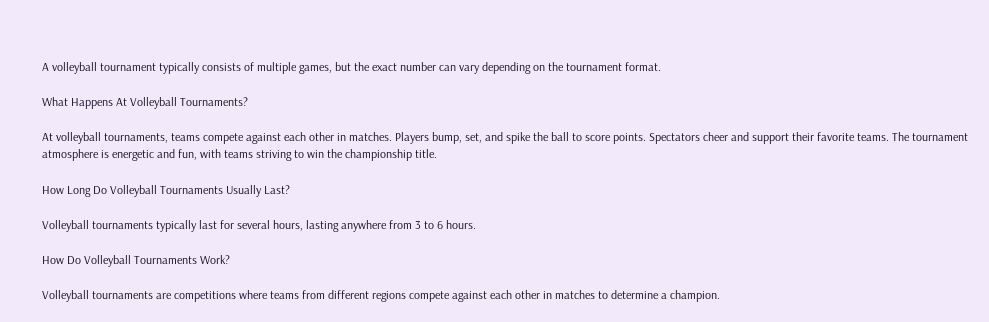A volleyball tournament typically consists of multiple games, but the exact number can vary depending on the tournament format.

What Happens At Volleyball Tournaments?

At volleyball tournaments, teams compete against each other in matches. Players bump, set, and spike the ball to score points. Spectators cheer and support their favorite teams. The tournament atmosphere is energetic and fun, with teams striving to win the championship title.

How Long Do Volleyball Tournaments Usually Last?

Volleyball tournaments typically last for several hours, lasting anywhere from 3 to 6 hours.

How Do Volleyball Tournaments Work?

Volleyball tournaments are competitions where teams from different regions compete against each other in matches to determine a champion.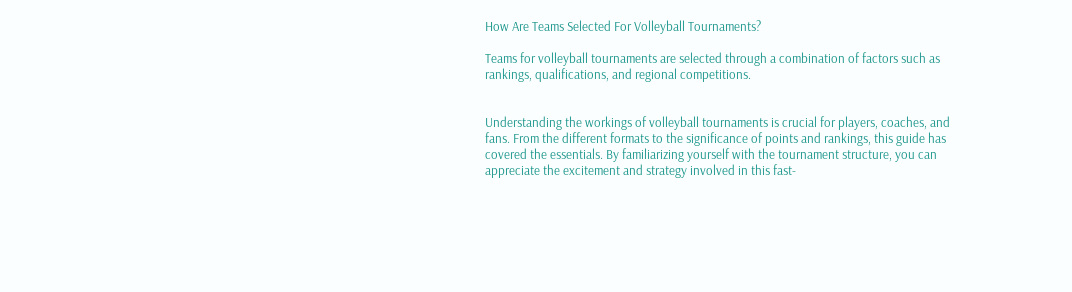How Are Teams Selected For Volleyball Tournaments?

Teams for volleyball tournaments are selected through a combination of factors such as rankings, qualifications, and regional competitions.


Understanding the workings of volleyball tournaments is crucial for players, coaches, and fans. From the different formats to the significance of points and rankings, this guide has covered the essentials. By familiarizing yourself with the tournament structure, you can appreciate the excitement and strategy involved in this fast-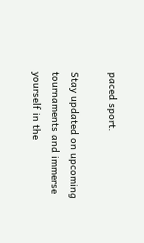paced sport.

Stay updated on upcoming tournaments and immerse yourself in the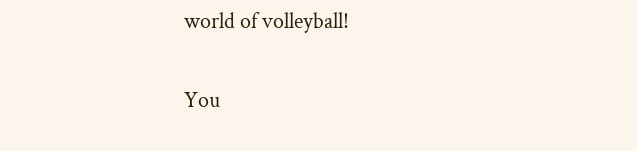world of volleyball!

You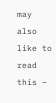may also like to read this –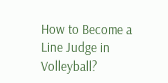How to Become a Line Judge in Volleyball?